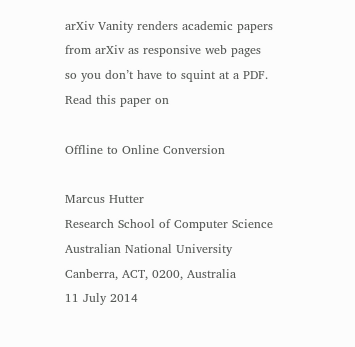arXiv Vanity renders academic papers from arXiv as responsive web pages so you don’t have to squint at a PDF. Read this paper on

Offline to Online Conversion

Marcus Hutter
Research School of Computer Science
Australian National University
Canberra, ACT, 0200, Australia
11 July 2014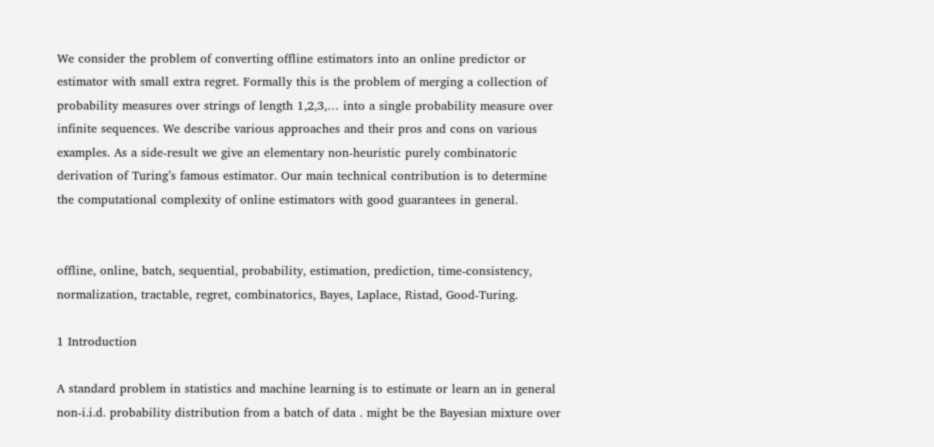We consider the problem of converting offline estimators into an online predictor or estimator with small extra regret. Formally this is the problem of merging a collection of probability measures over strings of length 1,2,3,… into a single probability measure over infinite sequences. We describe various approaches and their pros and cons on various examples. As a side-result we give an elementary non-heuristic purely combinatoric derivation of Turing’s famous estimator. Our main technical contribution is to determine the computational complexity of online estimators with good guarantees in general.


offline, online, batch, sequential, probability, estimation, prediction, time-consistency, normalization, tractable, regret, combinatorics, Bayes, Laplace, Ristad, Good-Turing.

1 Introduction

A standard problem in statistics and machine learning is to estimate or learn an in general non-i.i.d. probability distribution from a batch of data . might be the Bayesian mixture over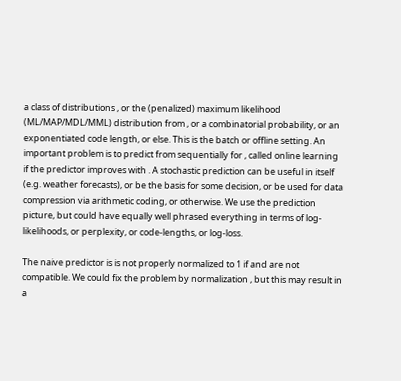a class of distributions , or the (penalized) maximum likelihood (ML/MAP/MDL/MML) distribution from , or a combinatorial probability, or an exponentiated code length, or else. This is the batch or offline setting. An important problem is to predict from sequentially for , called online learning if the predictor improves with . A stochastic prediction can be useful in itself (e.g. weather forecasts), or be the basis for some decision, or be used for data compression via arithmetic coding, or otherwise. We use the prediction picture, but could have equally well phrased everything in terms of log-likelihoods, or perplexity, or code-lengths, or log-loss.

The naive predictor is is not properly normalized to 1 if and are not compatible. We could fix the problem by normalization , but this may result in a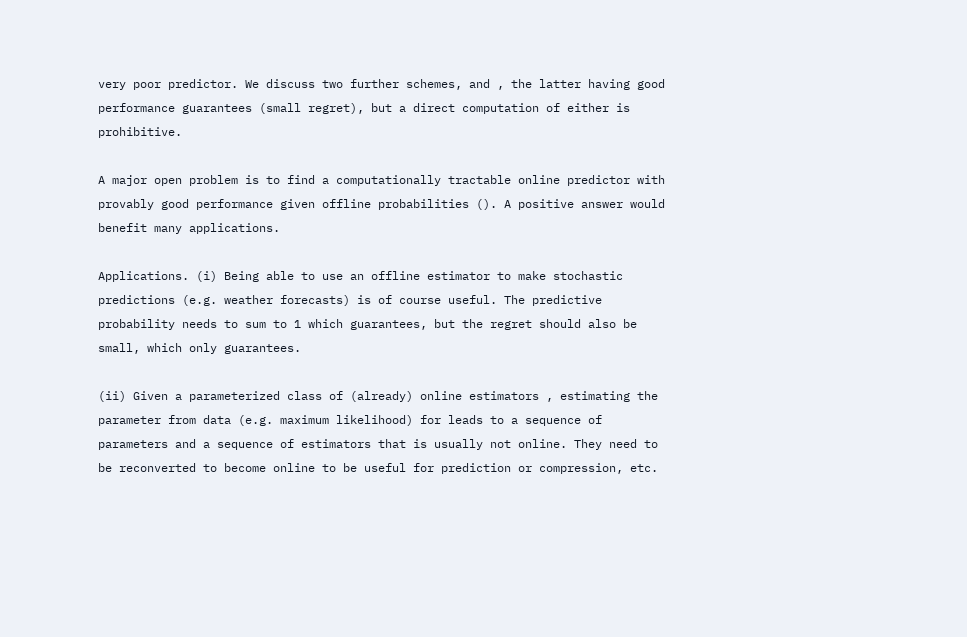very poor predictor. We discuss two further schemes, and , the latter having good performance guarantees (small regret), but a direct computation of either is prohibitive.

A major open problem is to find a computationally tractable online predictor with provably good performance given offline probabilities (). A positive answer would benefit many applications.

Applications. (i) Being able to use an offline estimator to make stochastic predictions (e.g. weather forecasts) is of course useful. The predictive probability needs to sum to 1 which guarantees, but the regret should also be small, which only guarantees.

(ii) Given a parameterized class of (already) online estimators , estimating the parameter from data (e.g. maximum likelihood) for leads to a sequence of parameters and a sequence of estimators that is usually not online. They need to be reconverted to become online to be useful for prediction or compression, etc.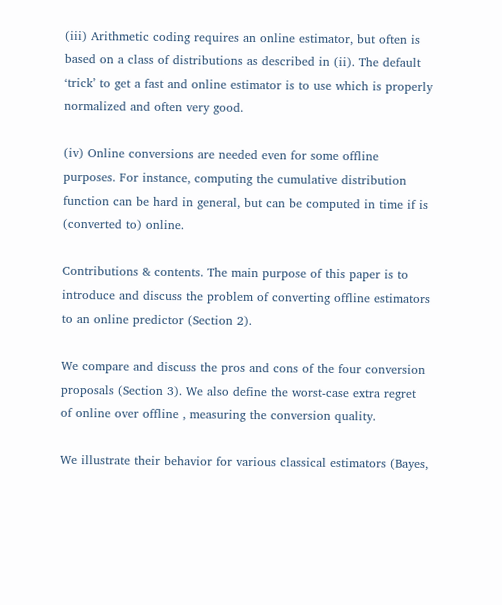(iii) Arithmetic coding requires an online estimator, but often is based on a class of distributions as described in (ii). The default ‘trick’ to get a fast and online estimator is to use which is properly normalized and often very good.

(iv) Online conversions are needed even for some offline purposes. For instance, computing the cumulative distribution function can be hard in general, but can be computed in time if is (converted to) online.

Contributions & contents. The main purpose of this paper is to introduce and discuss the problem of converting offline estimators to an online predictor (Section 2).

We compare and discuss the pros and cons of the four conversion proposals (Section 3). We also define the worst-case extra regret of online over offline , measuring the conversion quality.

We illustrate their behavior for various classical estimators (Bayes,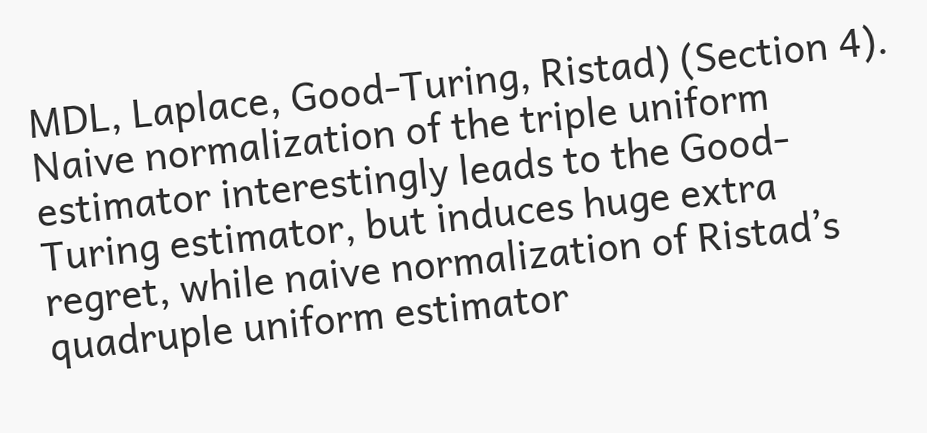MDL, Laplace, Good-Turing, Ristad) (Section 4). Naive normalization of the triple uniform estimator interestingly leads to the Good-Turing estimator, but induces huge extra regret, while naive normalization of Ristad’s quadruple uniform estimator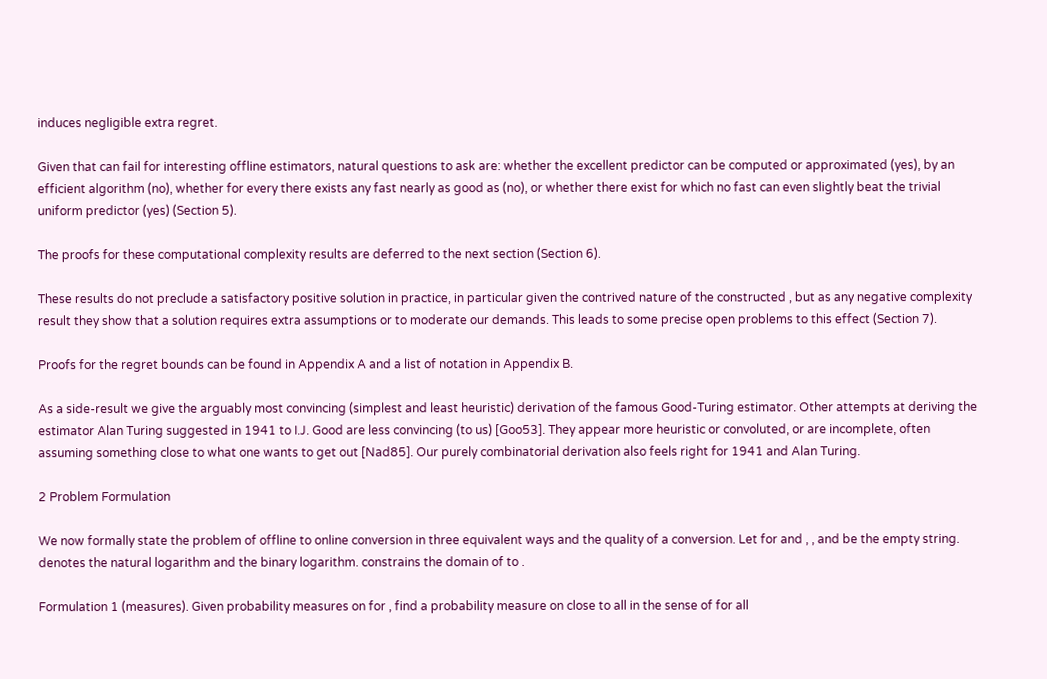induces negligible extra regret.

Given that can fail for interesting offline estimators, natural questions to ask are: whether the excellent predictor can be computed or approximated (yes), by an efficient algorithm (no), whether for every there exists any fast nearly as good as (no), or whether there exist for which no fast can even slightly beat the trivial uniform predictor (yes) (Section 5).

The proofs for these computational complexity results are deferred to the next section (Section 6).

These results do not preclude a satisfactory positive solution in practice, in particular given the contrived nature of the constructed , but as any negative complexity result they show that a solution requires extra assumptions or to moderate our demands. This leads to some precise open problems to this effect (Section 7).

Proofs for the regret bounds can be found in Appendix A and a list of notation in Appendix B.

As a side-result we give the arguably most convincing (simplest and least heuristic) derivation of the famous Good-Turing estimator. Other attempts at deriving the estimator Alan Turing suggested in 1941 to I.J. Good are less convincing (to us) [Goo53]. They appear more heuristic or convoluted, or are incomplete, often assuming something close to what one wants to get out [Nad85]. Our purely combinatorial derivation also feels right for 1941 and Alan Turing.

2 Problem Formulation

We now formally state the problem of offline to online conversion in three equivalent ways and the quality of a conversion. Let for and , , and be the empty string. denotes the natural logarithm and the binary logarithm. constrains the domain of to .

Formulation 1 (measures). Given probability measures on for , find a probability measure on close to all in the sense of for all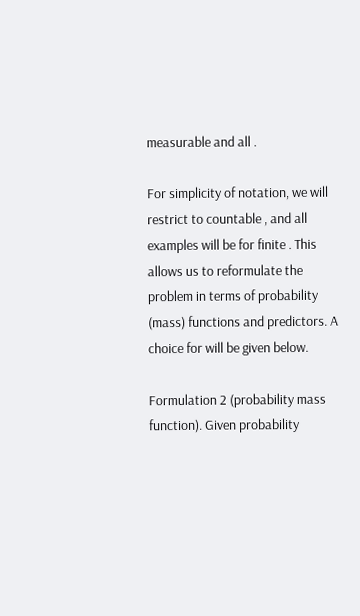measurable and all .

For simplicity of notation, we will restrict to countable , and all examples will be for finite . This allows us to reformulate the problem in terms of probability (mass) functions and predictors. A choice for will be given below.

Formulation 2 (probability mass function). Given probability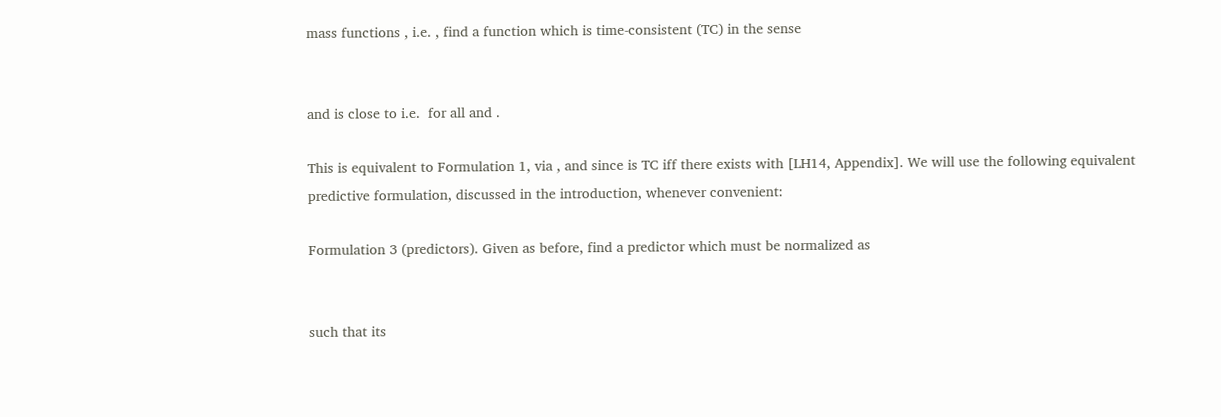mass functions , i.e. , find a function which is time-consistent (TC) in the sense


and is close to i.e.  for all and .

This is equivalent to Formulation 1, via , and since is TC iff there exists with [LH14, Appendix]. We will use the following equivalent predictive formulation, discussed in the introduction, whenever convenient:

Formulation 3 (predictors). Given as before, find a predictor which must be normalized as


such that its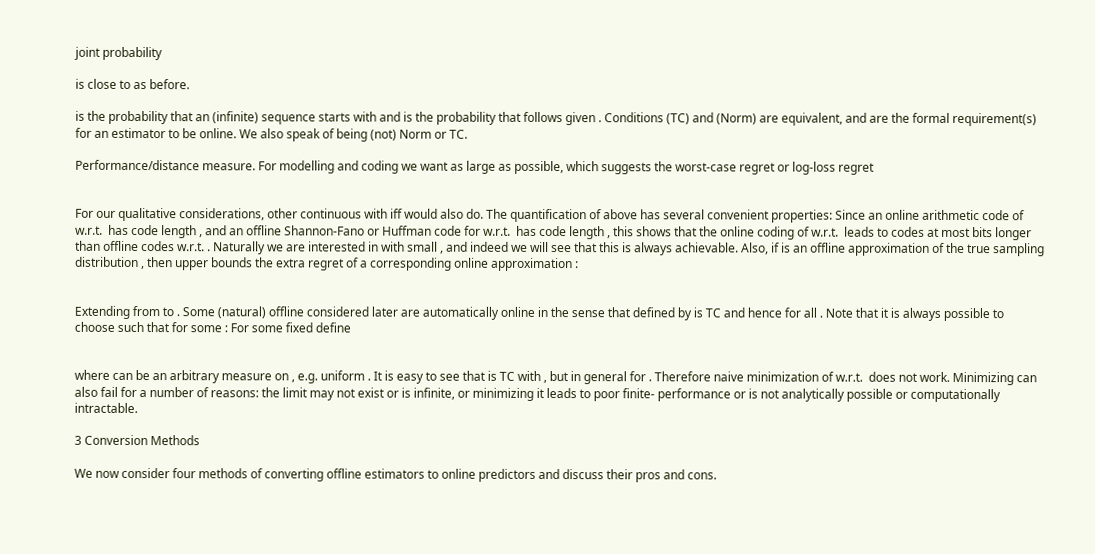joint probability

is close to as before.

is the probability that an (infinite) sequence starts with and is the probability that follows given . Conditions (TC) and (Norm) are equivalent, and are the formal requirement(s) for an estimator to be online. We also speak of being (not) Norm or TC.

Performance/distance measure. For modelling and coding we want as large as possible, which suggests the worst-case regret or log-loss regret


For our qualitative considerations, other continuous with iff would also do. The quantification of above has several convenient properties: Since an online arithmetic code of w.r.t.  has code length , and an offline Shannon-Fano or Huffman code for w.r.t.  has code length , this shows that the online coding of w.r.t.  leads to codes at most bits longer than offline codes w.r.t. . Naturally we are interested in with small , and indeed we will see that this is always achievable. Also, if is an offline approximation of the true sampling distribution , then upper bounds the extra regret of a corresponding online approximation :


Extending from to . Some (natural) offline considered later are automatically online in the sense that defined by is TC and hence for all . Note that it is always possible to choose such that for some : For some fixed define


where can be an arbitrary measure on , e.g. uniform . It is easy to see that is TC with , but in general for . Therefore naive minimization of w.r.t.  does not work. Minimizing can also fail for a number of reasons: the limit may not exist or is infinite, or minimizing it leads to poor finite- performance or is not analytically possible or computationally intractable.

3 Conversion Methods

We now consider four methods of converting offline estimators to online predictors and discuss their pros and cons.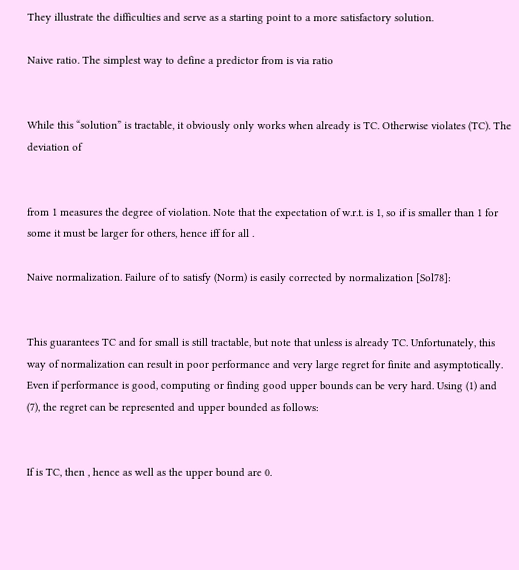They illustrate the difficulties and serve as a starting point to a more satisfactory solution.

Naive ratio. The simplest way to define a predictor from is via ratio


While this “solution” is tractable, it obviously only works when already is TC. Otherwise violates (TC). The deviation of


from 1 measures the degree of violation. Note that the expectation of w.r.t. is 1, so if is smaller than 1 for some it must be larger for others, hence iff for all .

Naive normalization. Failure of to satisfy (Norm) is easily corrected by normalization [Sol78]:


This guarantees TC and for small is still tractable, but note that unless is already TC. Unfortunately, this way of normalization can result in poor performance and very large regret for finite and asymptotically. Even if performance is good, computing or finding good upper bounds can be very hard. Using (1) and (7), the regret can be represented and upper bounded as follows:


If is TC, then , hence as well as the upper bound are 0.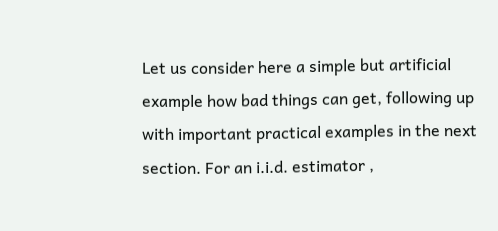Let us consider here a simple but artificial example how bad things can get, following up with important practical examples in the next section. For an i.i.d. estimator ,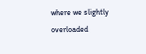where we slightly overloaded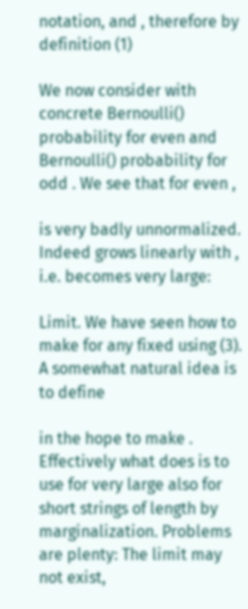notation, and , therefore by definition (1)

We now consider with concrete Bernoulli() probability for even and Bernoulli() probability for odd . We see that for even ,

is very badly unnormalized. Indeed grows linearly with , i.e. becomes very large:

Limit. We have seen how to make for any fixed using (3). A somewhat natural idea is to define

in the hope to make . Effectively what does is to use for very large also for short strings of length by marginalization. Problems are plenty: The limit may not exist,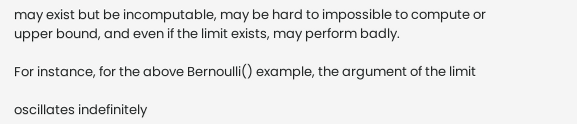may exist but be incomputable, may be hard to impossible to compute or upper bound, and even if the limit exists, may perform badly.

For instance, for the above Bernoulli() example, the argument of the limit

oscillates indefinitely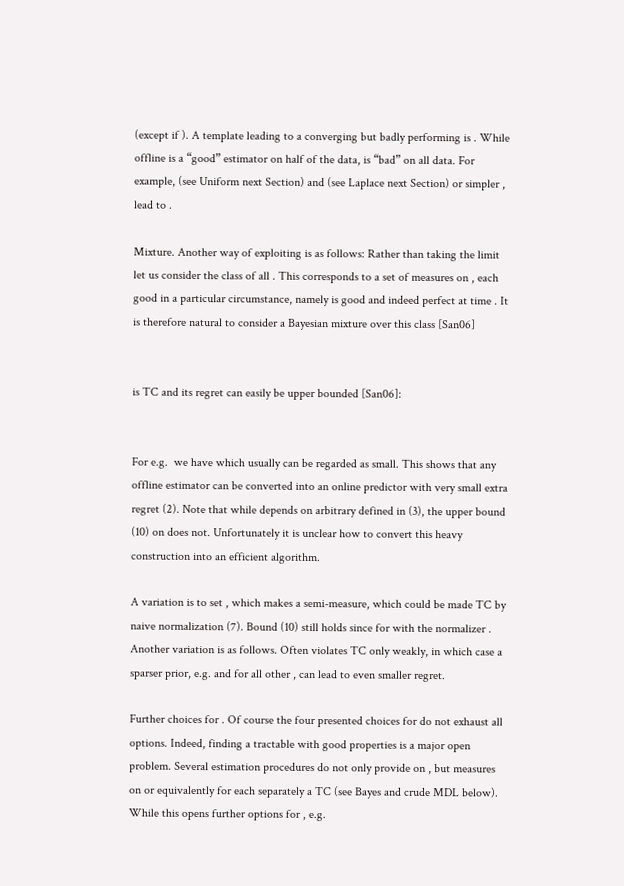(except if ). A template leading to a converging but badly performing is . While offline is a “good” estimator on half of the data, is “bad” on all data. For example, (see Uniform next Section) and (see Laplace next Section) or simpler , lead to .

Mixture. Another way of exploiting is as follows: Rather than taking the limit let us consider the class of all . This corresponds to a set of measures on , each good in a particular circumstance, namely is good and indeed perfect at time . It is therefore natural to consider a Bayesian mixture over this class [San06]


is TC and its regret can easily be upper bounded [San06]:


For e.g.  we have which usually can be regarded as small. This shows that any offline estimator can be converted into an online predictor with very small extra regret (2). Note that while depends on arbitrary defined in (3), the upper bound (10) on does not. Unfortunately it is unclear how to convert this heavy construction into an efficient algorithm.

A variation is to set , which makes a semi-measure, which could be made TC by naive normalization (7). Bound (10) still holds since for with the normalizer . Another variation is as follows. Often violates TC only weakly, in which case a sparser prior, e.g. and for all other , can lead to even smaller regret.

Further choices for . Of course the four presented choices for do not exhaust all options. Indeed, finding a tractable with good properties is a major open problem. Several estimation procedures do not only provide on , but measures on or equivalently for each separately a TC (see Bayes and crude MDL below). While this opens further options for , e.g.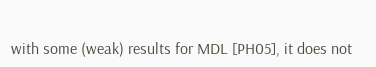with some (weak) results for MDL [PH05], it does not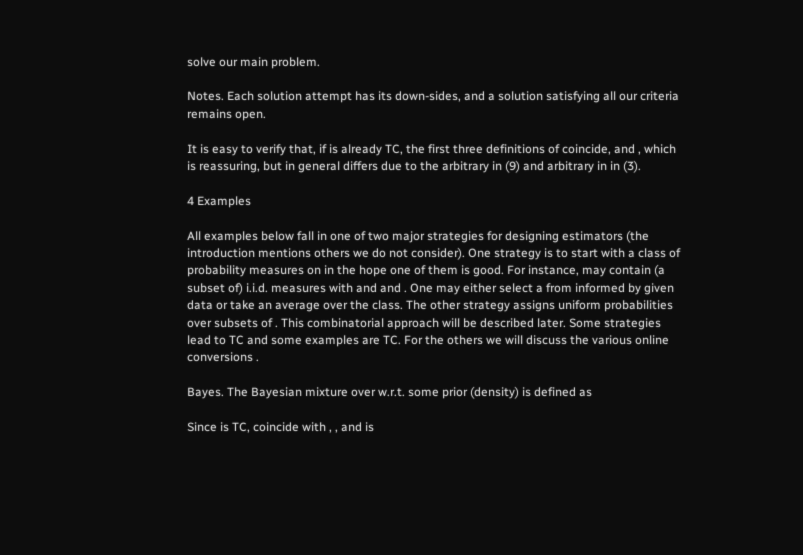solve our main problem.

Notes. Each solution attempt has its down-sides, and a solution satisfying all our criteria remains open.

It is easy to verify that, if is already TC, the first three definitions of coincide, and , which is reassuring, but in general differs due to the arbitrary in (9) and arbitrary in in (3).

4 Examples

All examples below fall in one of two major strategies for designing estimators (the introduction mentions others we do not consider). One strategy is to start with a class of probability measures on in the hope one of them is good. For instance, may contain (a subset of) i.i.d. measures with and and . One may either select a from informed by given data or take an average over the class. The other strategy assigns uniform probabilities over subsets of . This combinatorial approach will be described later. Some strategies lead to TC and some examples are TC. For the others we will discuss the various online conversions .

Bayes. The Bayesian mixture over w.r.t. some prior (density) is defined as

Since is TC, coincide with , , and is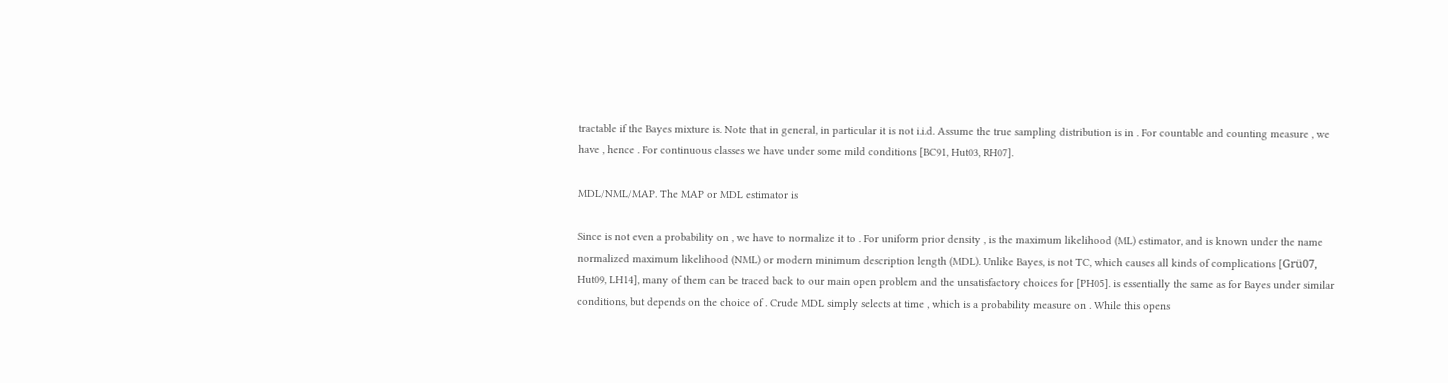tractable if the Bayes mixture is. Note that in general, in particular it is not i.i.d. Assume the true sampling distribution is in . For countable and counting measure , we have , hence . For continuous classes we have under some mild conditions [BC91, Hut03, RH07].

MDL/NML/MAP. The MAP or MDL estimator is

Since is not even a probability on , we have to normalize it to . For uniform prior density , is the maximum likelihood (ML) estimator, and is known under the name normalized maximum likelihood (NML) or modern minimum description length (MDL). Unlike Bayes, is not TC, which causes all kinds of complications [Grü07, Hut09, LH14], many of them can be traced back to our main open problem and the unsatisfactory choices for [PH05]. is essentially the same as for Bayes under similar conditions, but depends on the choice of . Crude MDL simply selects at time , which is a probability measure on . While this opens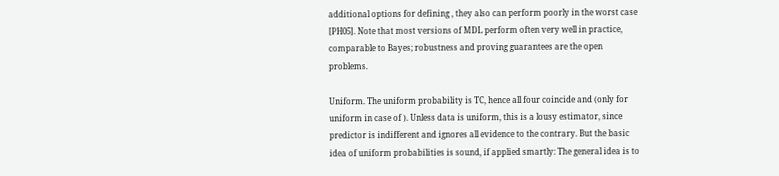additional options for defining , they also can perform poorly in the worst case [PH05]. Note that most versions of MDL perform often very well in practice, comparable to Bayes; robustness and proving guarantees are the open problems.

Uniform. The uniform probability is TC, hence all four coincide and (only for uniform in case of ). Unless data is uniform, this is a lousy estimator, since predictor is indifferent and ignores all evidence to the contrary. But the basic idea of uniform probabilities is sound, if applied smartly: The general idea is to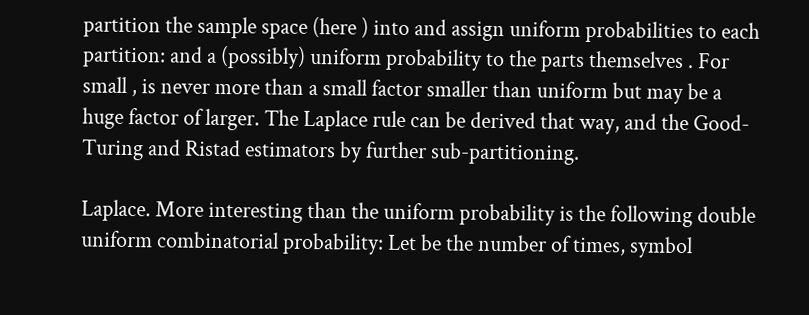partition the sample space (here ) into and assign uniform probabilities to each partition: and a (possibly) uniform probability to the parts themselves . For small , is never more than a small factor smaller than uniform but may be a huge factor of larger. The Laplace rule can be derived that way, and the Good-Turing and Ristad estimators by further sub-partitioning.

Laplace. More interesting than the uniform probability is the following double uniform combinatorial probability: Let be the number of times, symbol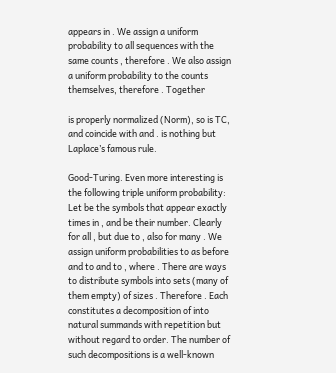appears in . We assign a uniform probability to all sequences with the same counts , therefore . We also assign a uniform probability to the counts themselves, therefore . Together

is properly normalized (Norm), so is TC, and coincide with and . is nothing but Laplace’s famous rule.

Good-Turing. Even more interesting is the following triple uniform probability: Let be the symbols that appear exactly times in , and be their number. Clearly for all , but due to , also for many . We assign uniform probabilities to as before and to and to , where . There are ways to distribute symbols into sets (many of them empty) of sizes . Therefore . Each constitutes a decomposition of into natural summands with repetition but without regard to order. The number of such decompositions is a well-known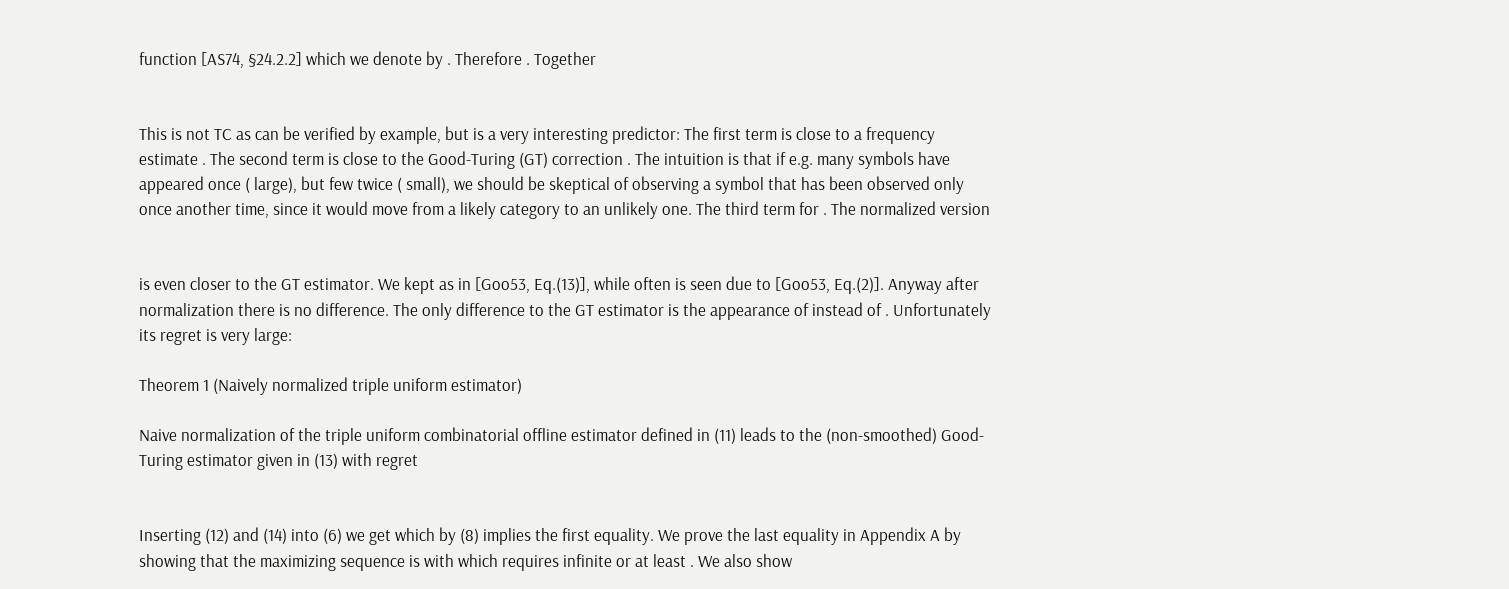function [AS74, §24.2.2] which we denote by . Therefore . Together


This is not TC as can be verified by example, but is a very interesting predictor: The first term is close to a frequency estimate . The second term is close to the Good-Turing (GT) correction . The intuition is that if e.g. many symbols have appeared once ( large), but few twice ( small), we should be skeptical of observing a symbol that has been observed only once another time, since it would move from a likely category to an unlikely one. The third term for . The normalized version


is even closer to the GT estimator. We kept as in [Goo53, Eq.(13)], while often is seen due to [Goo53, Eq.(2)]. Anyway after normalization there is no difference. The only difference to the GT estimator is the appearance of instead of . Unfortunately its regret is very large:

Theorem 1 (Naively normalized triple uniform estimator)

Naive normalization of the triple uniform combinatorial offline estimator defined in (11) leads to the (non-smoothed) Good-Turing estimator given in (13) with regret


Inserting (12) and (14) into (6) we get which by (8) implies the first equality. We prove the last equality in Appendix A by showing that the maximizing sequence is with which requires infinite or at least . We also show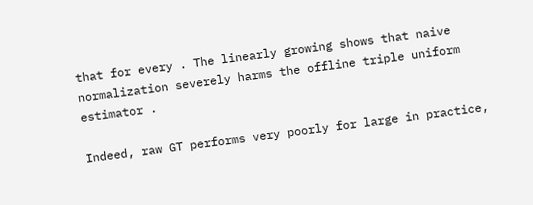that for every . The linearly growing shows that naive normalization severely harms the offline triple uniform estimator .

Indeed, raw GT performs very poorly for large in practice,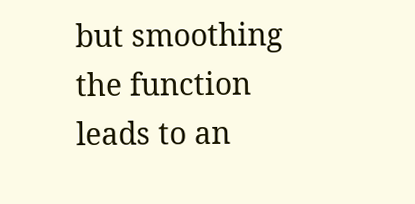but smoothing the function leads to an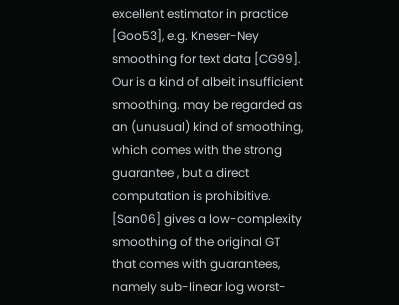excellent estimator in practice [Goo53], e.g. Kneser-Ney smoothing for text data [CG99]. Our is a kind of albeit insufficient smoothing. may be regarded as an (unusual) kind of smoothing, which comes with the strong guarantee , but a direct computation is prohibitive. [San06] gives a low-complexity smoothing of the original GT that comes with guarantees, namely sub-linear log worst-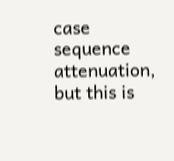case sequence attenuation, but this is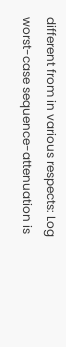different from in various respects: Log worst-case sequence-attenuation is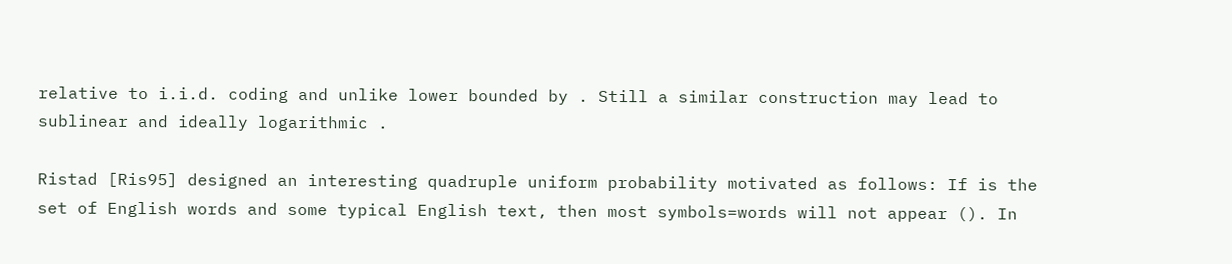relative to i.i.d. coding and unlike lower bounded by . Still a similar construction may lead to sublinear and ideally logarithmic .

Ristad [Ris95] designed an interesting quadruple uniform probability motivated as follows: If is the set of English words and some typical English text, then most symbols=words will not appear (). In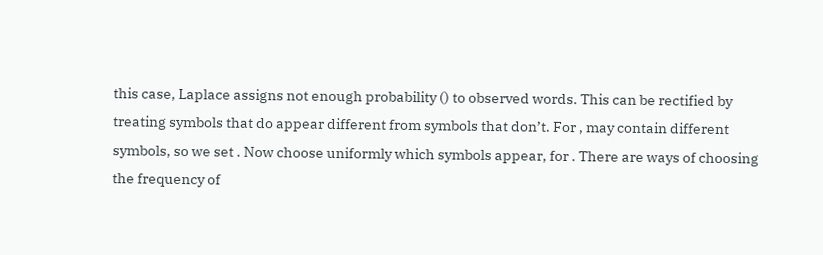this case, Laplace assigns not enough probability () to observed words. This can be rectified by treating symbols that do appear different from symbols that don’t. For , may contain different symbols, so we set . Now choose uniformly which symbols appear, for . There are ways of choosing the frequency of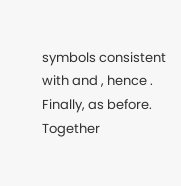symbols consistent with and , hence . Finally, as before. Together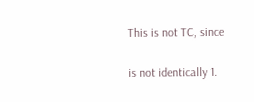This is not TC, since

is not identically 1.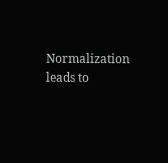Normalization leads to